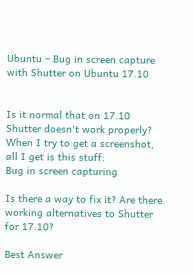Ubuntu – Bug in screen capture with Shutter on Ubuntu 17.10


Is it normal that on 17.10 Shutter doesn't work properly? When I try to get a screenshot, all I get is this stuff:
Bug in screen capturing

Is there a way to fix it? Are there working alternatives to Shutter for 17.10?

Best Answer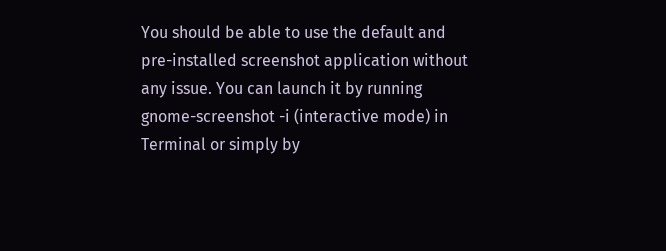You should be able to use the default and pre-installed screenshot application without any issue. You can launch it by running gnome-screenshot -i (interactive mode) in Terminal or simply by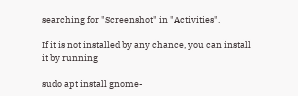searching for "Screenshot" in "Activities".

If it is not installed by any chance, you can install it by running

sudo apt install gnome-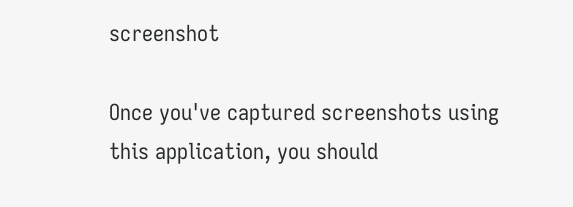screenshot

Once you've captured screenshots using this application, you should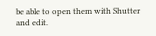be able to open them with Shutter and edit.